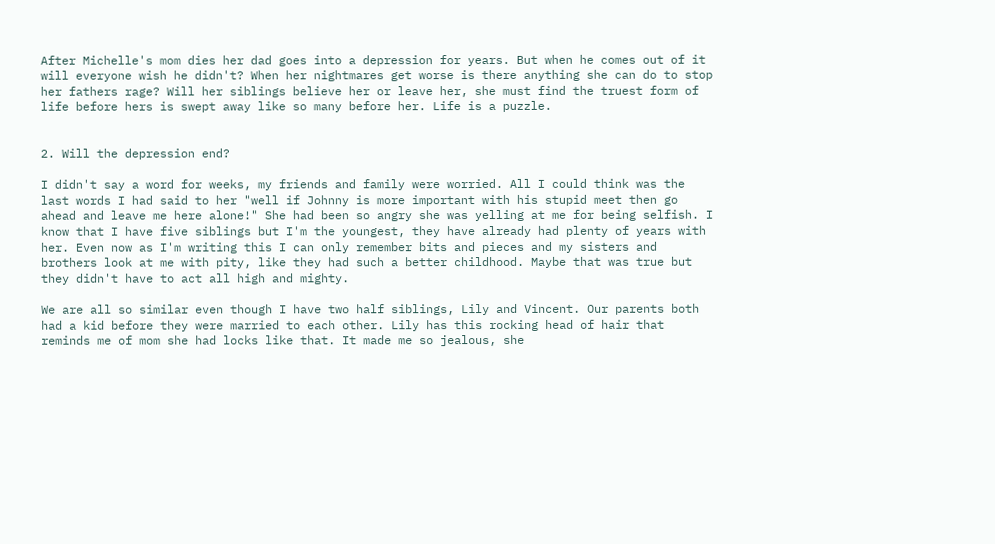After Michelle's mom dies her dad goes into a depression for years. But when he comes out of it will everyone wish he didn't? When her nightmares get worse is there anything she can do to stop her fathers rage? Will her siblings believe her or leave her, she must find the truest form of life before hers is swept away like so many before her. Life is a puzzle.


2. Will the depression end?

I didn't say a word for weeks, my friends and family were worried. All I could think was the last words I had said to her "well if Johnny is more important with his stupid meet then go ahead and leave me here alone!" She had been so angry she was yelling at me for being selfish. I know that I have five siblings but I'm the youngest, they have already had plenty of years with her. Even now as I'm writing this I can only remember bits and pieces and my sisters and brothers look at me with pity, like they had such a better childhood. Maybe that was true but they didn't have to act all high and mighty.

We are all so similar even though I have two half siblings, Lily and Vincent. Our parents both had a kid before they were married to each other. Lily has this rocking head of hair that reminds me of mom she had locks like that. It made me so jealous, she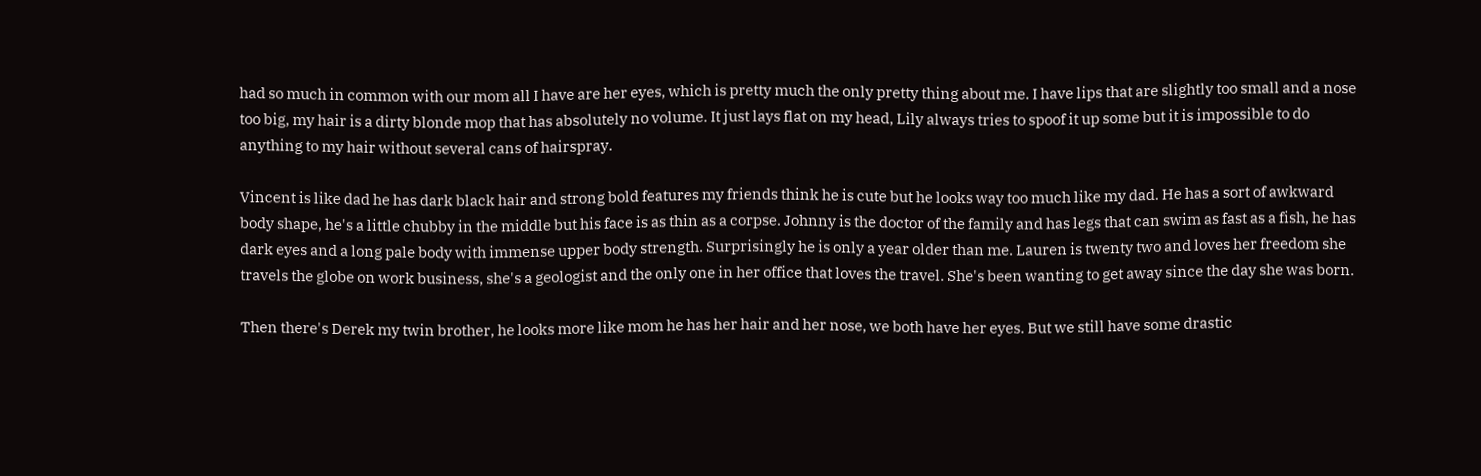had so much in common with our mom all I have are her eyes, which is pretty much the only pretty thing about me. I have lips that are slightly too small and a nose too big, my hair is a dirty blonde mop that has absolutely no volume. It just lays flat on my head, Lily always tries to spoof it up some but it is impossible to do anything to my hair without several cans of hairspray.

Vincent is like dad he has dark black hair and strong bold features my friends think he is cute but he looks way too much like my dad. He has a sort of awkward body shape, he's a little chubby in the middle but his face is as thin as a corpse. Johnny is the doctor of the family and has legs that can swim as fast as a fish, he has dark eyes and a long pale body with immense upper body strength. Surprisingly he is only a year older than me. Lauren is twenty two and loves her freedom she travels the globe on work business, she's a geologist and the only one in her office that loves the travel. She's been wanting to get away since the day she was born.

Then there's Derek my twin brother, he looks more like mom he has her hair and her nose, we both have her eyes. But we still have some drastic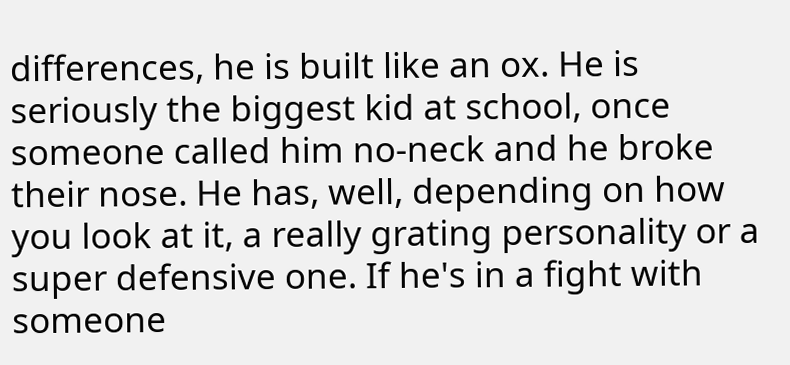differences, he is built like an ox. He is seriously the biggest kid at school, once someone called him no-neck and he broke their nose. He has, well, depending on how you look at it, a really grating personality or a super defensive one. If he's in a fight with someone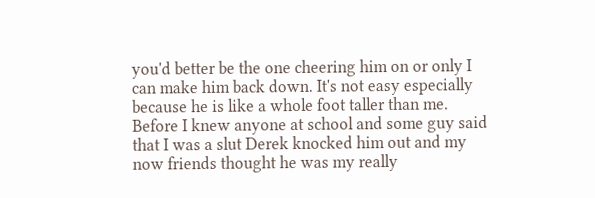you'd better be the one cheering him on or only I can make him back down. It's not easy especially because he is like a whole foot taller than me. Before I knew anyone at school and some guy said that I was a slut Derek knocked him out and my now friends thought he was my really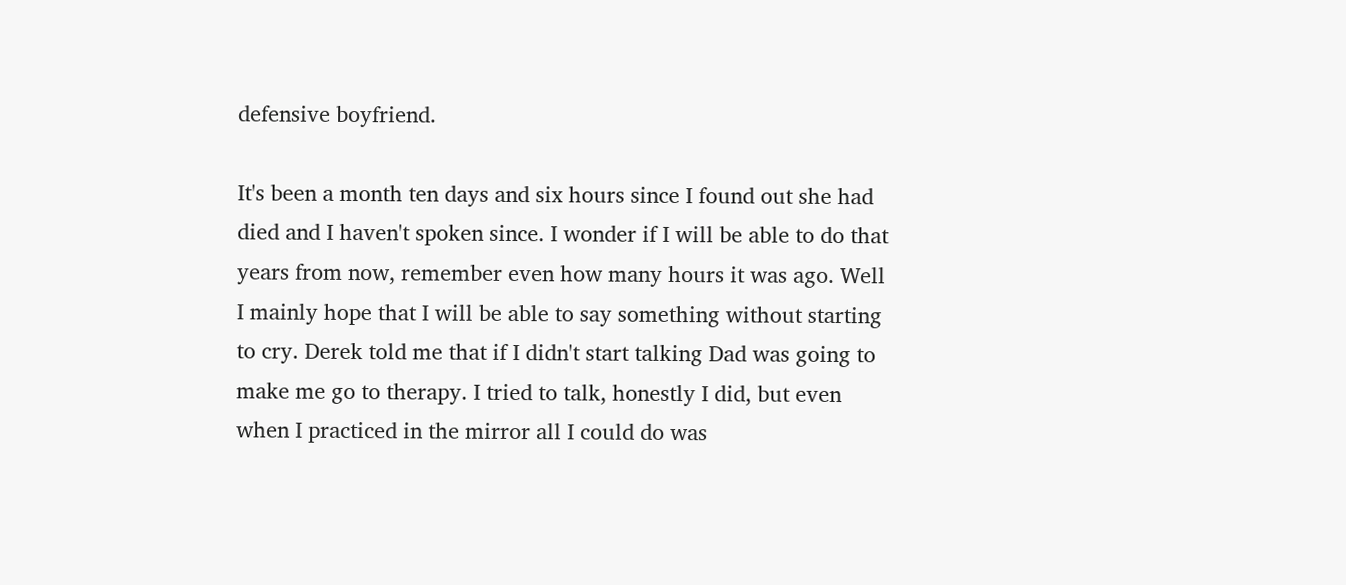defensive boyfriend.

It's been a month ten days and six hours since I found out she had died and I haven't spoken since. I wonder if I will be able to do that years from now, remember even how many hours it was ago. Well I mainly hope that I will be able to say something without starting to cry. Derek told me that if I didn't start talking Dad was going to make me go to therapy. I tried to talk, honestly I did, but even when I practiced in the mirror all I could do was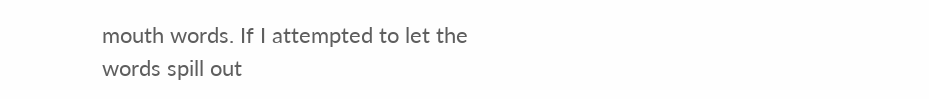mouth words. If I attempted to let the words spill out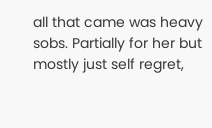all that came was heavy sobs. Partially for her but mostly just self regret,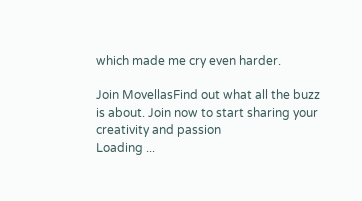which made me cry even harder.

Join MovellasFind out what all the buzz is about. Join now to start sharing your creativity and passion
Loading ...